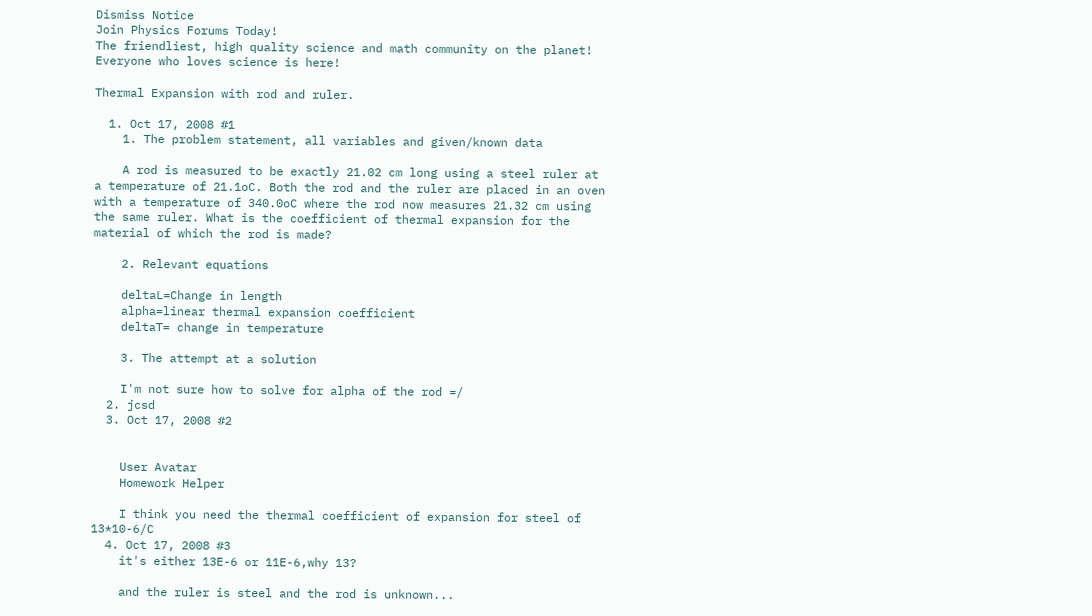Dismiss Notice
Join Physics Forums Today!
The friendliest, high quality science and math community on the planet! Everyone who loves science is here!

Thermal Expansion with rod and ruler.

  1. Oct 17, 2008 #1
    1. The problem statement, all variables and given/known data

    A rod is measured to be exactly 21.02 cm long using a steel ruler at a temperature of 21.1oC. Both the rod and the ruler are placed in an oven with a temperature of 340.0oC where the rod now measures 21.32 cm using the same ruler. What is the coefficient of thermal expansion for the material of which the rod is made?

    2. Relevant equations

    deltaL=Change in length
    alpha=linear thermal expansion coefficient
    deltaT= change in temperature

    3. The attempt at a solution

    I'm not sure how to solve for alpha of the rod =/
  2. jcsd
  3. Oct 17, 2008 #2


    User Avatar
    Homework Helper

    I think you need the thermal coefficient of expansion for steel of 13*10-6/C
  4. Oct 17, 2008 #3
    it's either 13E-6 or 11E-6,why 13?

    and the ruler is steel and the rod is unknown...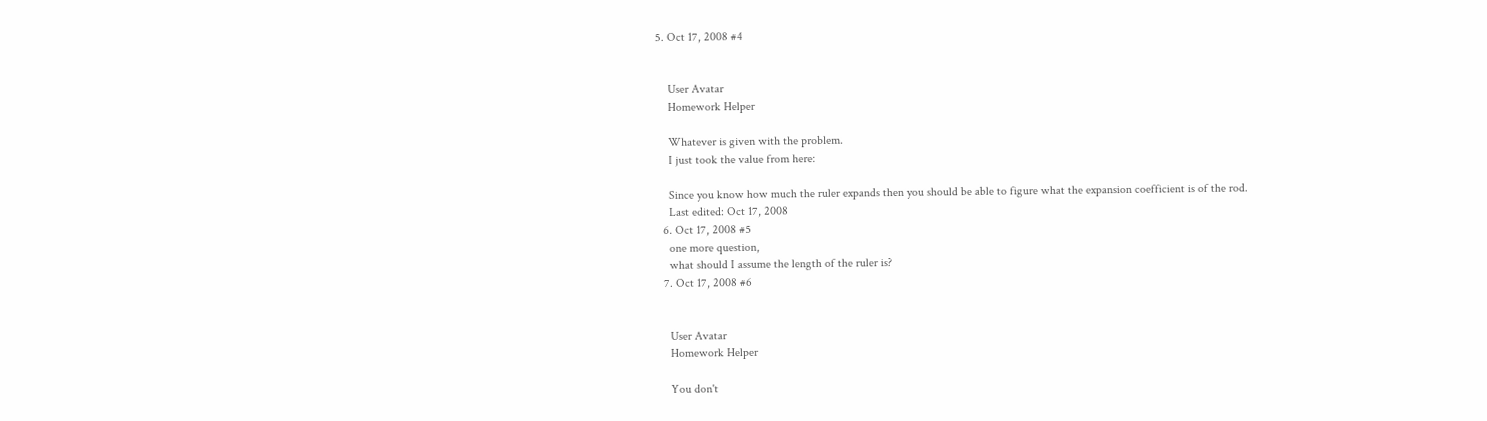5. Oct 17, 2008 #4


    User Avatar
    Homework Helper

    Whatever is given with the problem.
    I just took the value from here:

    Since you know how much the ruler expands then you should be able to figure what the expansion coefficient is of the rod.
    Last edited: Oct 17, 2008
  6. Oct 17, 2008 #5
    one more question,
    what should I assume the length of the ruler is?
  7. Oct 17, 2008 #6


    User Avatar
    Homework Helper

    You don't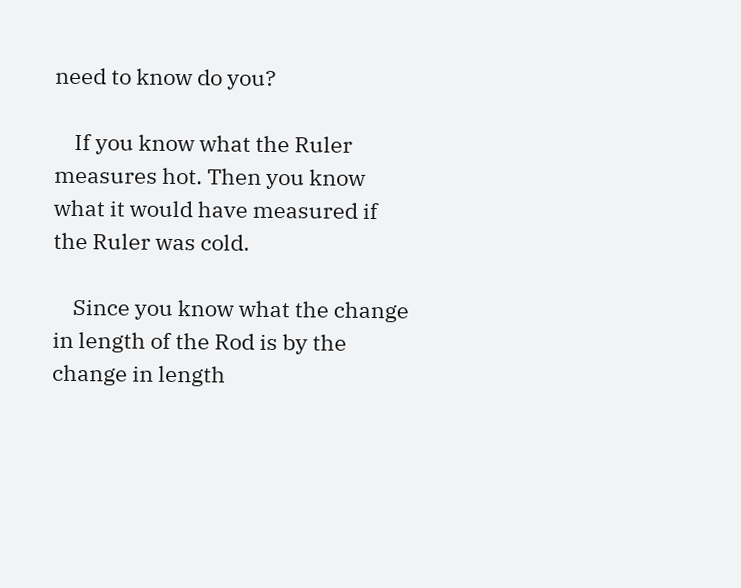need to know do you?

    If you know what the Ruler measures hot. Then you know what it would have measured if the Ruler was cold.

    Since you know what the change in length of the Rod is by the change in length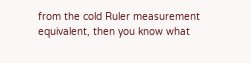from the cold Ruler measurement equivalent, then you know what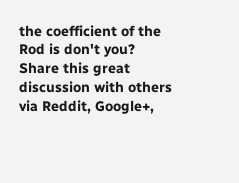the coefficient of the Rod is don't you?
Share this great discussion with others via Reddit, Google+,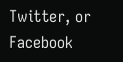Twitter, or Facebook